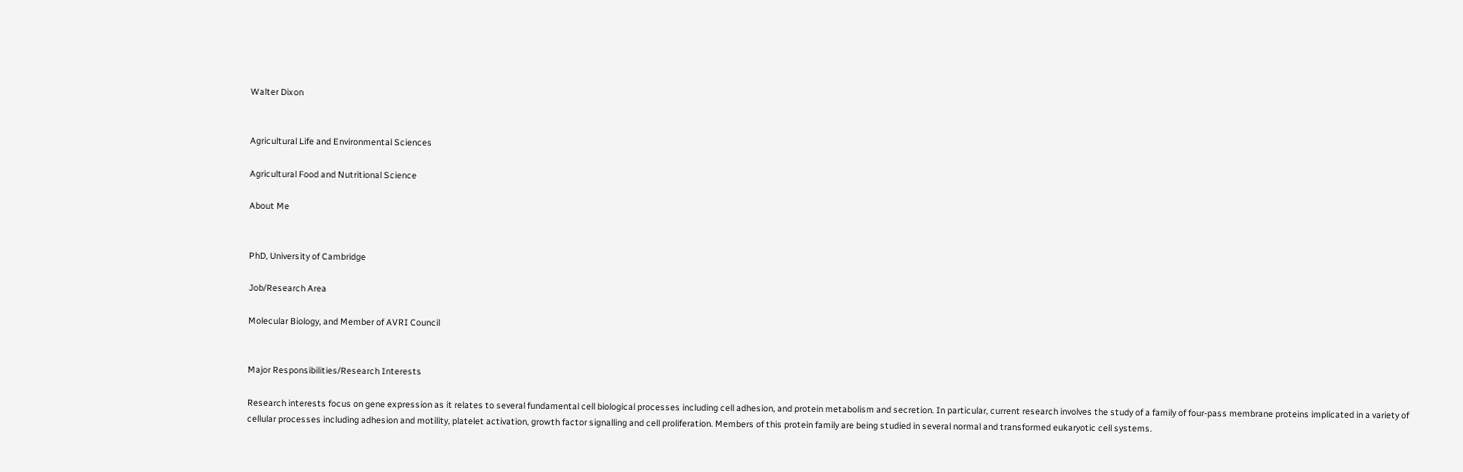Walter Dixon


Agricultural Life and Environmental Sciences

Agricultural Food and Nutritional Science

About Me


PhD, University of Cambridge

Job/Research Area

Molecular Biology, and Member of AVRI Council


Major Responsibilities/Research Interests

Research interests focus on gene expression as it relates to several fundamental cell biological processes including cell adhesion, and protein metabolism and secretion. In particular, current research involves the study of a family of four-pass membrane proteins implicated in a variety of cellular processes including adhesion and motility, platelet activation, growth factor signalling and cell proliferation. Members of this protein family are being studied in several normal and transformed eukaryotic cell systems.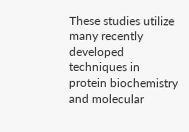These studies utilize many recently developed techniques in protein biochemistry and molecular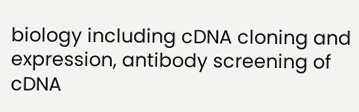biology including cDNA cloning and expression, antibody screening of cDNA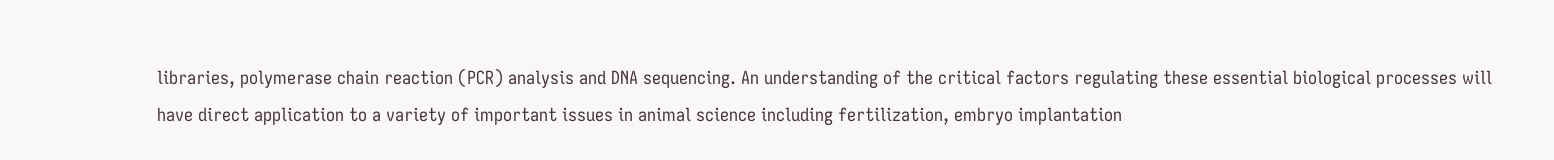libraries, polymerase chain reaction (PCR) analysis and DNA sequencing. An understanding of the critical factors regulating these essential biological processes will have direct application to a variety of important issues in animal science including fertilization, embryo implantation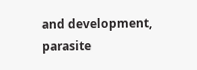and development, parasite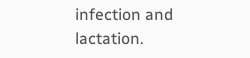infection and lactation.